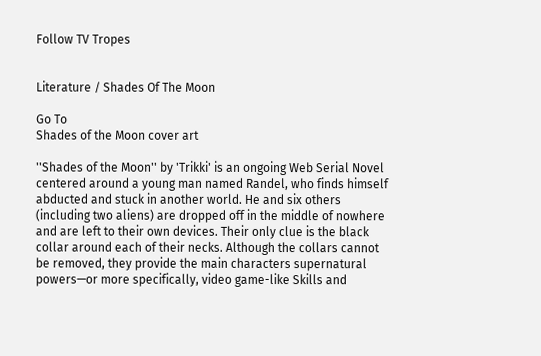Follow TV Tropes


Literature / Shades Of The Moon

Go To
Shades of the Moon cover art

''Shades of the Moon'' by 'Trikki' is an ongoing Web Serial Novel centered around a young man named Randel, who finds himself abducted and stuck in another world. He and six others (including two aliens) are dropped off in the middle of nowhere and are left to their own devices. Their only clue is the black collar around each of their necks. Although the collars cannot be removed, they provide the main characters supernatural powers—or more specifically, video game-like Skills and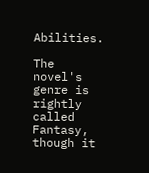Abilities.

The novel's genre is rightly called Fantasy, though it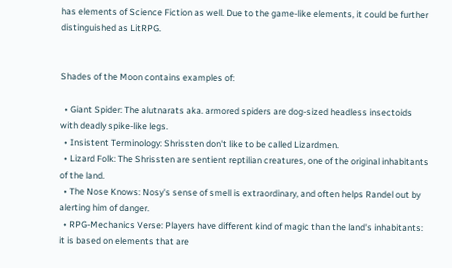has elements of Science Fiction as well. Due to the game-like elements, it could be further distinguished as LitRPG.


Shades of the Moon contains examples of:

  • Giant Spider: The alutnarats aka. armored spiders are dog-sized headless insectoids with deadly spike-like legs.
  • Insistent Terminology: Shrissten don't like to be called Lizardmen.
  • Lizard Folk: The Shrissten are sentient reptilian creatures, one of the original inhabitants of the land.
  • The Nose Knows: Nosy's sense of smell is extraordinary, and often helps Randel out by alerting him of danger.
  • RPG-Mechanics Verse: Players have different kind of magic than the land's inhabitants: it is based on elements that are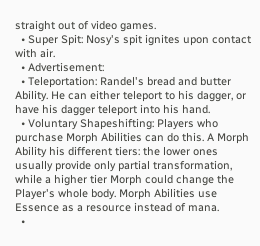straight out of video games.
  • Super Spit: Nosy's spit ignites upon contact with air.
  • Advertisement:
  • Teleportation: Randel's bread and butter Ability. He can either teleport to his dagger, or have his dagger teleport into his hand.
  • Voluntary Shapeshifting: Players who purchase Morph Abilities can do this. A Morph Ability his different tiers: the lower ones usually provide only partial transformation, while a higher tier Morph could change the Player's whole body. Morph Abilities use Essence as a resource instead of mana.
  •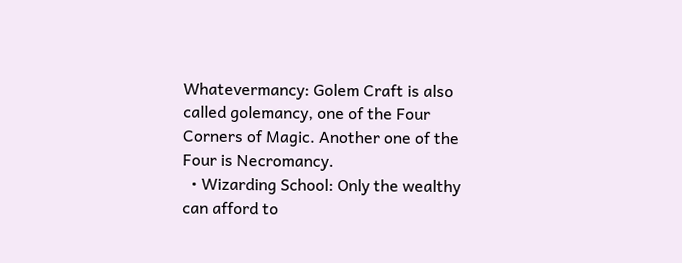Whatevermancy: Golem Craft is also called golemancy, one of the Four Corners of Magic. Another one of the Four is Necromancy.
  • Wizarding School: Only the wealthy can afford to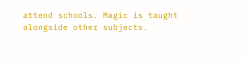attend schools. Magic is taught alongside other subjects.